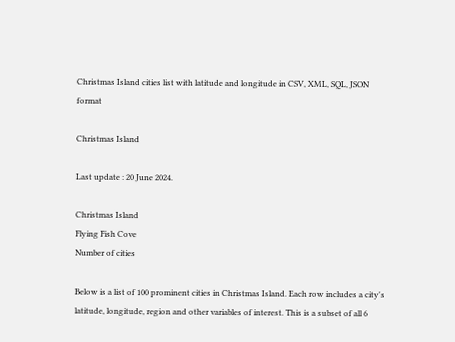Christmas Island cities list with latitude and longitude in CSV, XML, SQL, JSON format

Christmas Island

Last update : 20 June 2024.

Christmas Island
Flying Fish Cove
Number of cities

Below is a list of 100 prominent cities in Christmas Island. Each row includes a city's latitude, longitude, region and other variables of interest. This is a subset of all 6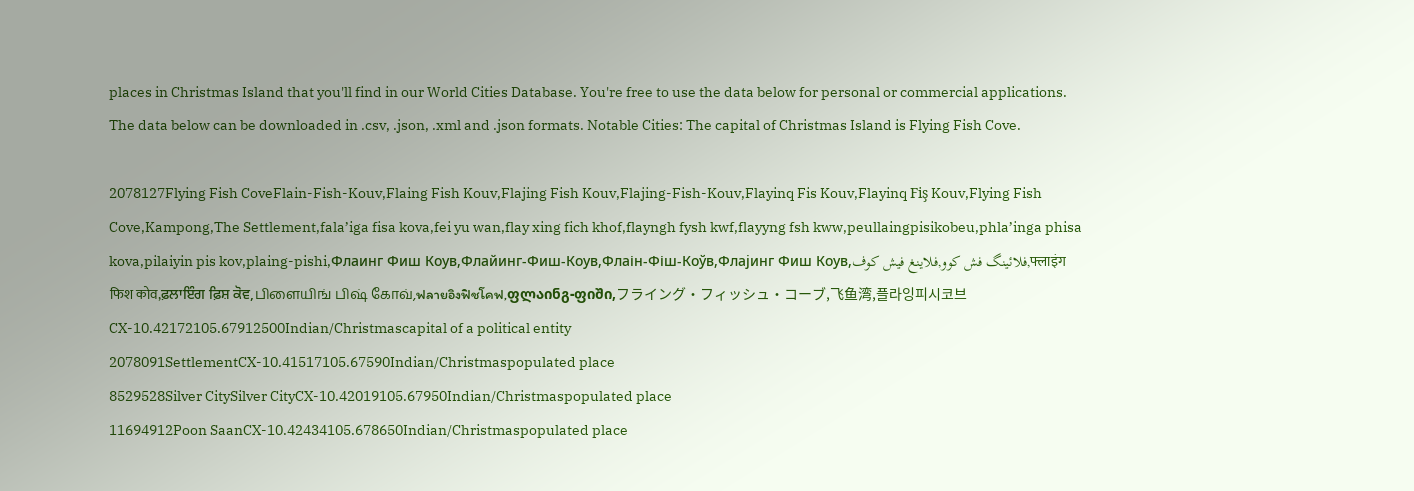places in Christmas Island that you'll find in our World Cities Database. You're free to use the data below for personal or commercial applications. The data below can be downloaded in .csv, .json, .xml and .json formats. Notable Cities: The capital of Christmas Island is Flying Fish Cove.

2078127Flying Fish CoveFlain-Fish-Kouv,Flaing Fish Kouv,Flajing Fish Kouv,Flajing-Fish-Kouv,Flayinq Fis Kouv,Flayinq Fiş Kouv,Flying Fish Cove,Kampong,The Settlement,fala’iga fisa kova,fei yu wan,flay xing fich khof,flayngh fysh kwf,flayyng fsh kww,peullaingpisikobeu,phla’inga phisa kova,pilaiyin pis kov,plaing-pishi,Флаинг Фиш Коув,Флайинг-Фиш-Коув,Флаін-Фіш-Коўв,Флајинг Фиш Коув,فلائینگ فش کوو,فلاينغ فيش كوف,फ्लाइंग फिश कोव,ਫ਼ਲਾਇੰਗ ਫ਼ਿਸ਼ ਕੋਵ,பிளையிங் பிஷ் கோவ்,ฟลายอิงฟิชโคฟ,ფლაინგ-ფიში,フライング・フィッシュ・コーブ,飞鱼湾,플라잉피시코브CX-10.42172105.67912500Indian/Christmascapital of a political entity
2078091SettlementCX-10.41517105.67590Indian/Christmaspopulated place
8529528Silver CitySilver CityCX-10.42019105.67950Indian/Christmaspopulated place
11694912Poon SaanCX-10.42434105.678650Indian/Christmaspopulated place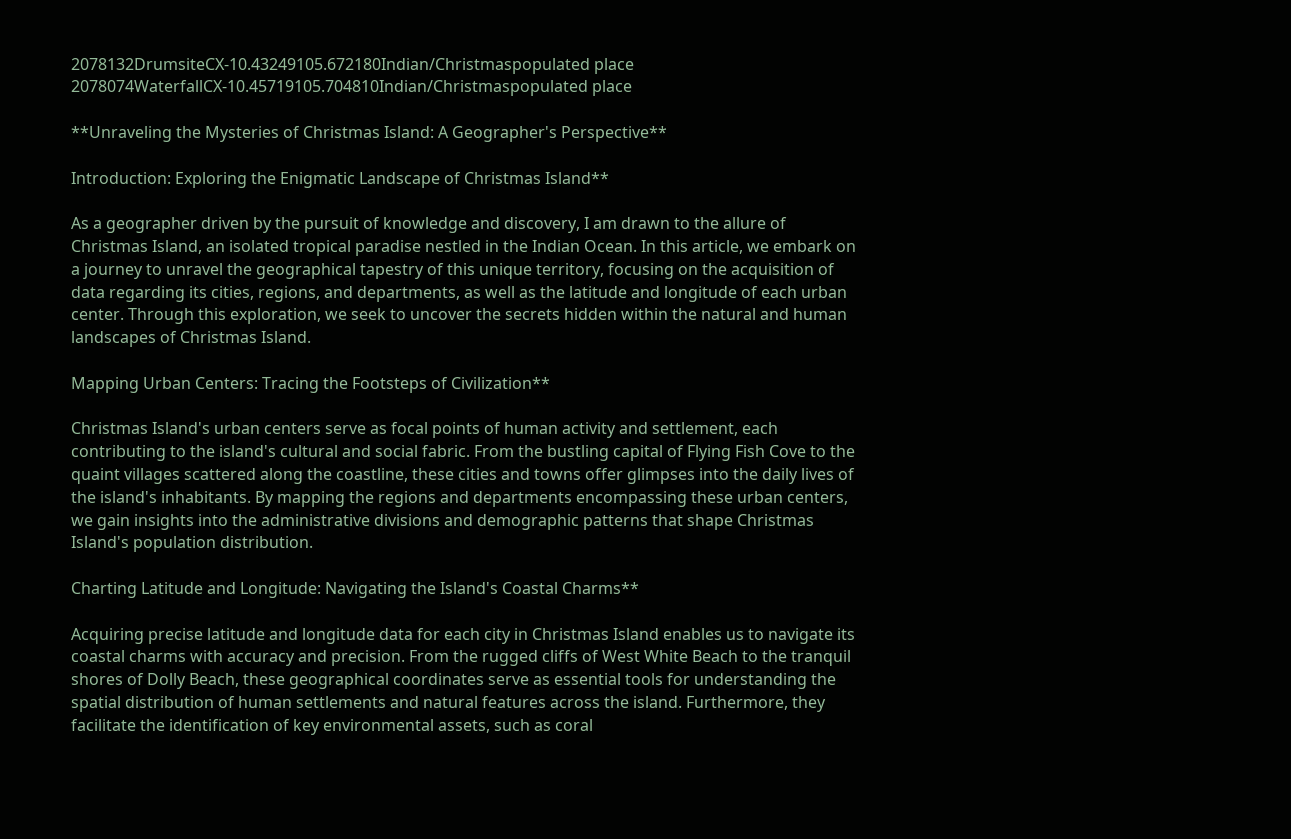2078132DrumsiteCX-10.43249105.672180Indian/Christmaspopulated place
2078074WaterfallCX-10.45719105.704810Indian/Christmaspopulated place

**Unraveling the Mysteries of Christmas Island: A Geographer's Perspective**

Introduction: Exploring the Enigmatic Landscape of Christmas Island**

As a geographer driven by the pursuit of knowledge and discovery, I am drawn to the allure of Christmas Island, an isolated tropical paradise nestled in the Indian Ocean. In this article, we embark on a journey to unravel the geographical tapestry of this unique territory, focusing on the acquisition of data regarding its cities, regions, and departments, as well as the latitude and longitude of each urban center. Through this exploration, we seek to uncover the secrets hidden within the natural and human landscapes of Christmas Island.

Mapping Urban Centers: Tracing the Footsteps of Civilization**

Christmas Island's urban centers serve as focal points of human activity and settlement, each contributing to the island's cultural and social fabric. From the bustling capital of Flying Fish Cove to the quaint villages scattered along the coastline, these cities and towns offer glimpses into the daily lives of the island's inhabitants. By mapping the regions and departments encompassing these urban centers, we gain insights into the administrative divisions and demographic patterns that shape Christmas Island's population distribution.

Charting Latitude and Longitude: Navigating the Island's Coastal Charms**

Acquiring precise latitude and longitude data for each city in Christmas Island enables us to navigate its coastal charms with accuracy and precision. From the rugged cliffs of West White Beach to the tranquil shores of Dolly Beach, these geographical coordinates serve as essential tools for understanding the spatial distribution of human settlements and natural features across the island. Furthermore, they facilitate the identification of key environmental assets, such as coral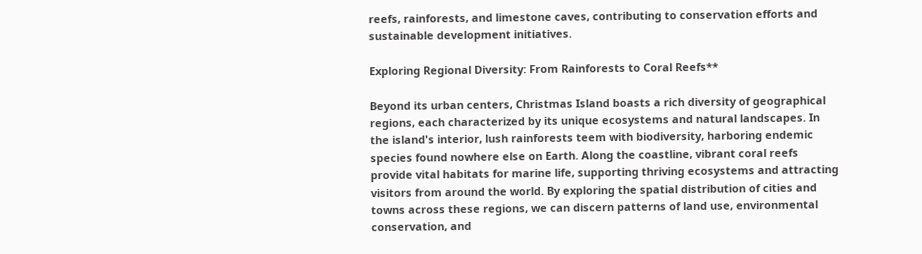reefs, rainforests, and limestone caves, contributing to conservation efforts and sustainable development initiatives.

Exploring Regional Diversity: From Rainforests to Coral Reefs**

Beyond its urban centers, Christmas Island boasts a rich diversity of geographical regions, each characterized by its unique ecosystems and natural landscapes. In the island's interior, lush rainforests teem with biodiversity, harboring endemic species found nowhere else on Earth. Along the coastline, vibrant coral reefs provide vital habitats for marine life, supporting thriving ecosystems and attracting visitors from around the world. By exploring the spatial distribution of cities and towns across these regions, we can discern patterns of land use, environmental conservation, and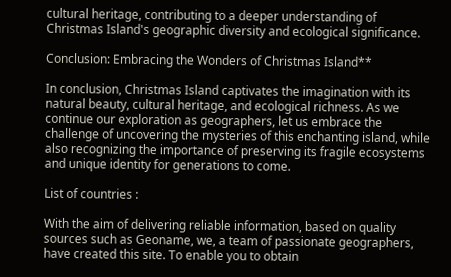cultural heritage, contributing to a deeper understanding of Christmas Island's geographic diversity and ecological significance.

Conclusion: Embracing the Wonders of Christmas Island**

In conclusion, Christmas Island captivates the imagination with its natural beauty, cultural heritage, and ecological richness. As we continue our exploration as geographers, let us embrace the challenge of uncovering the mysteries of this enchanting island, while also recognizing the importance of preserving its fragile ecosystems and unique identity for generations to come.

List of countries :

With the aim of delivering reliable information, based on quality sources such as Geoname, we, a team of passionate geographers, have created this site. To enable you to obtain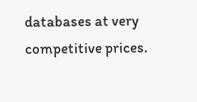databases at very competitive prices.